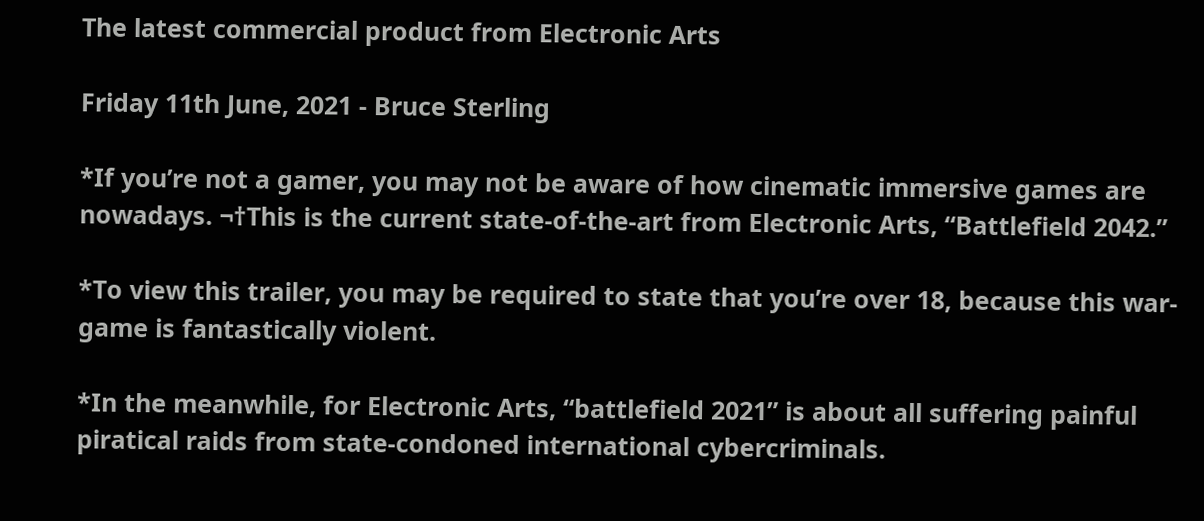The latest commercial product from Electronic Arts

Friday 11th June, 2021 - Bruce Sterling

*If you’re not a gamer, you may not be aware of how cinematic immersive games are nowadays. ¬†This is the current state-of-the-art from Electronic Arts, “Battlefield 2042.”

*To view this trailer, you may be required to state that you’re over 18, because this war-game is fantastically violent.

*In the meanwhile, for Electronic Arts, “battlefield 2021” is about all suffering painful piratical raids from state-condoned international cybercriminals.